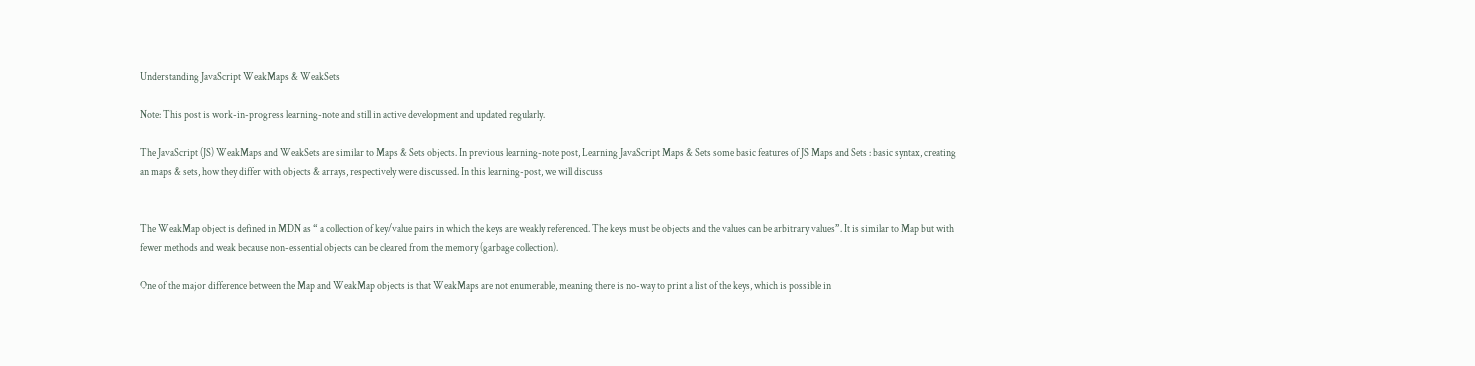Understanding JavaScript WeakMaps & WeakSets

Note: This post is work-in-progress learning-note and still in active development and updated regularly.

The JavaScript (JS) WeakMaps and WeakSets are similar to Maps & Sets objects. In previous learning-note post, Learning JavaScript Maps & Sets some basic features of JS Maps and Sets : basic syntax, creating an maps & sets, how they differ with objects & arrays, respectively were discussed. In this learning-post, we will discuss


The WeakMap object is defined in MDN as “ a collection of key/value pairs in which the keys are weakly referenced. The keys must be objects and the values can be arbitrary values”. It is similar to Map but with fewer methods and weak because non-essential objects can be cleared from the memory (garbage collection).

One of the major difference between the Map and WeakMap objects is that WeakMaps are not enumerable, meaning there is no-way to print a list of the keys, which is possible in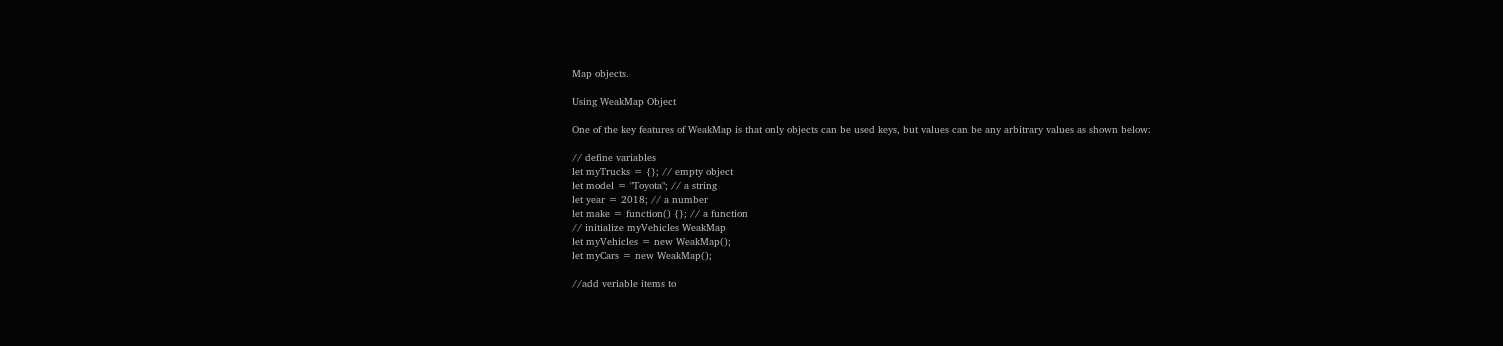Map objects.

Using WeakMap Object

One of the key features of WeakMap is that only objects can be used keys, but values can be any arbitrary values as shown below:

// define variables
let myTrucks = {}; // empty object
let model = "Toyota"; // a string
let year = 2018; // a number
let make = function() {}; // a function
// initialize myVehicles WeakMap
let myVehicles = new WeakMap();
let myCars = new WeakMap();

//add veriable items to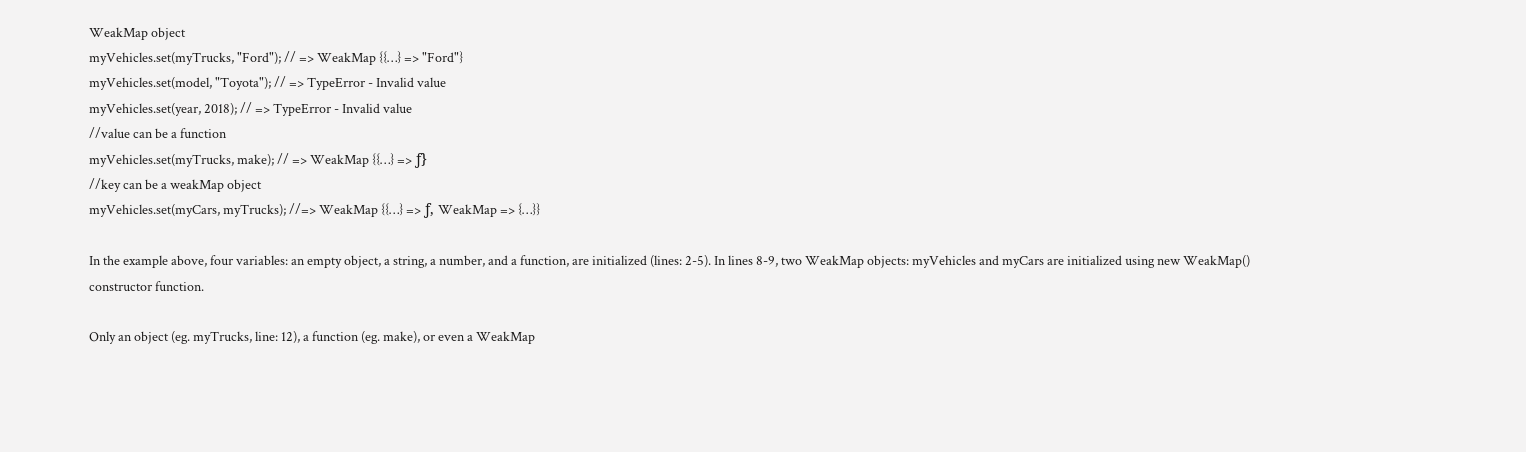WeakMap object
myVehicles.set(myTrucks, "Ford"); // => WeakMap {{…} => "Ford"}
myVehicles.set(model, "Toyota"); // => TypeError - Invalid value
myVehicles.set(year, 2018); // => TypeError - Invalid value
//value can be a function
myVehicles.set(myTrucks, make); // => WeakMap {{…} => ƒ}
//key can be a weakMap object
myVehicles.set(myCars, myTrucks); //=> WeakMap {{…} => ƒ, WeakMap => {…}}

In the example above, four variables: an empty object, a string, a number, and a function, are initialized (lines: 2-5). In lines 8-9, two WeakMap objects: myVehicles and myCars are initialized using new WeakMap() constructor function.

Only an object (eg. myTrucks, line: 12), a function (eg. make), or even a WeakMap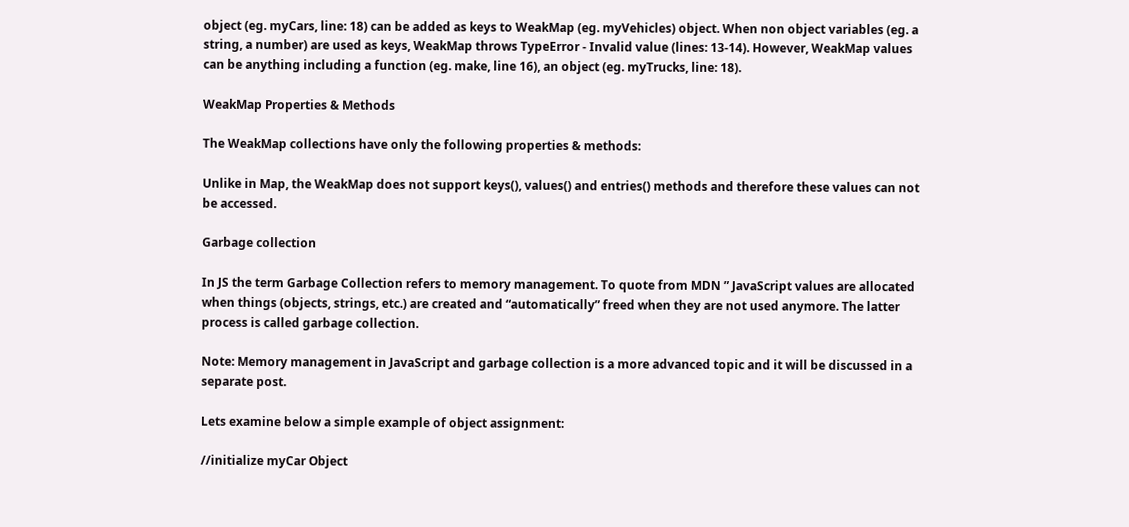object (eg. myCars, line: 18) can be added as keys to WeakMap (eg. myVehicles) object. When non object variables (eg. a string, a number) are used as keys, WeakMap throws TypeError - Invalid value (lines: 13-14). However, WeakMap values can be anything including a function (eg. make, line 16), an object (eg. myTrucks, line: 18).

WeakMap Properties & Methods

The WeakMap collections have only the following properties & methods:

Unlike in Map, the WeakMap does not support keys(), values() and entries() methods and therefore these values can not be accessed.

Garbage collection

In JS the term Garbage Collection refers to memory management. To quote from MDN ” JavaScript values are allocated when things (objects, strings, etc.) are created and “automatically” freed when they are not used anymore. The latter process is called garbage collection.

Note: Memory management in JavaScript and garbage collection is a more advanced topic and it will be discussed in a separate post.

Lets examine below a simple example of object assignment:

//initialize myCar Object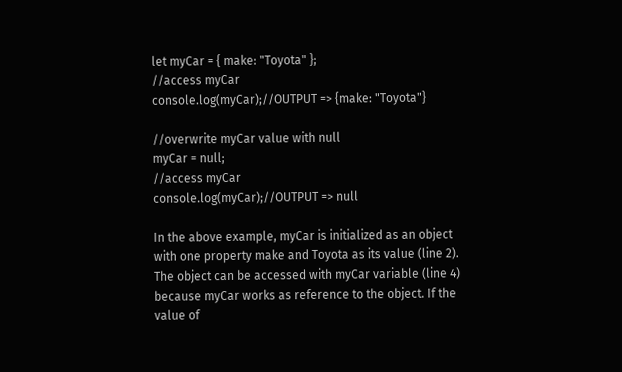let myCar = { make: "Toyota" };
//access myCar
console.log(myCar);//OUTPUT => {make: "Toyota"}

//overwrite myCar value with null
myCar = null;
//access myCar
console.log(myCar);//OUTPUT => null

In the above example, myCar is initialized as an object with one property make and Toyota as its value (line 2). The object can be accessed with myCar variable (line 4) because myCar works as reference to the object. If the value of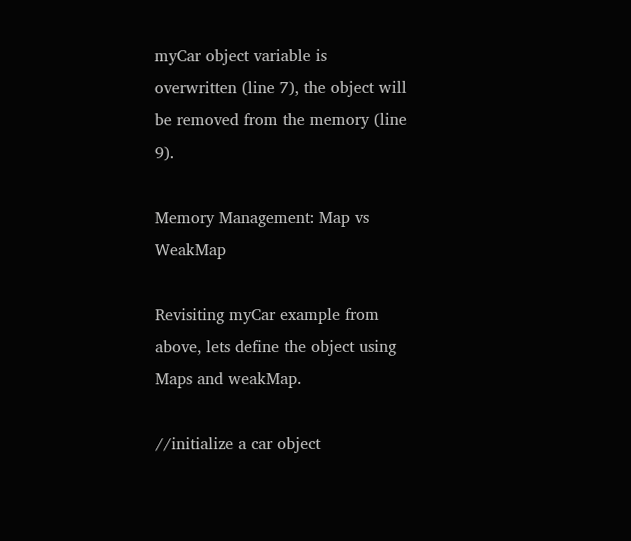myCar object variable is overwritten (line 7), the object will be removed from the memory (line 9).

Memory Management: Map vs WeakMap

Revisiting myCar example from above, lets define the object using Maps and weakMap.

//initialize a car object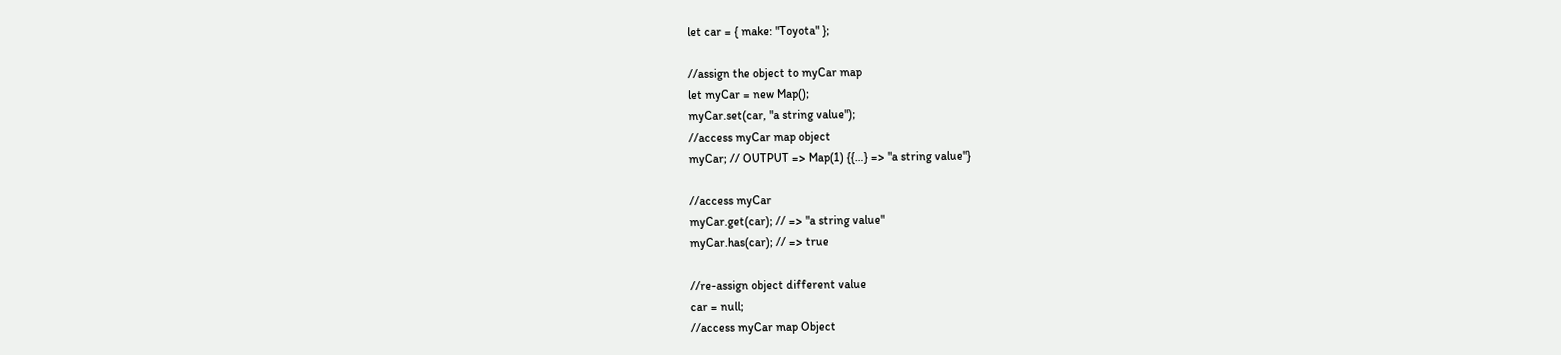let car = { make: "Toyota" };

//assign the object to myCar map
let myCar = new Map();
myCar.set(car, "a string value");
//access myCar map object
myCar; // OUTPUT => Map(1) {{…} => "a string value"}

//access myCar
myCar.get(car); // => "a string value"
myCar.has(car); // => true

//re-assign object different value
car = null;
//access myCar map Object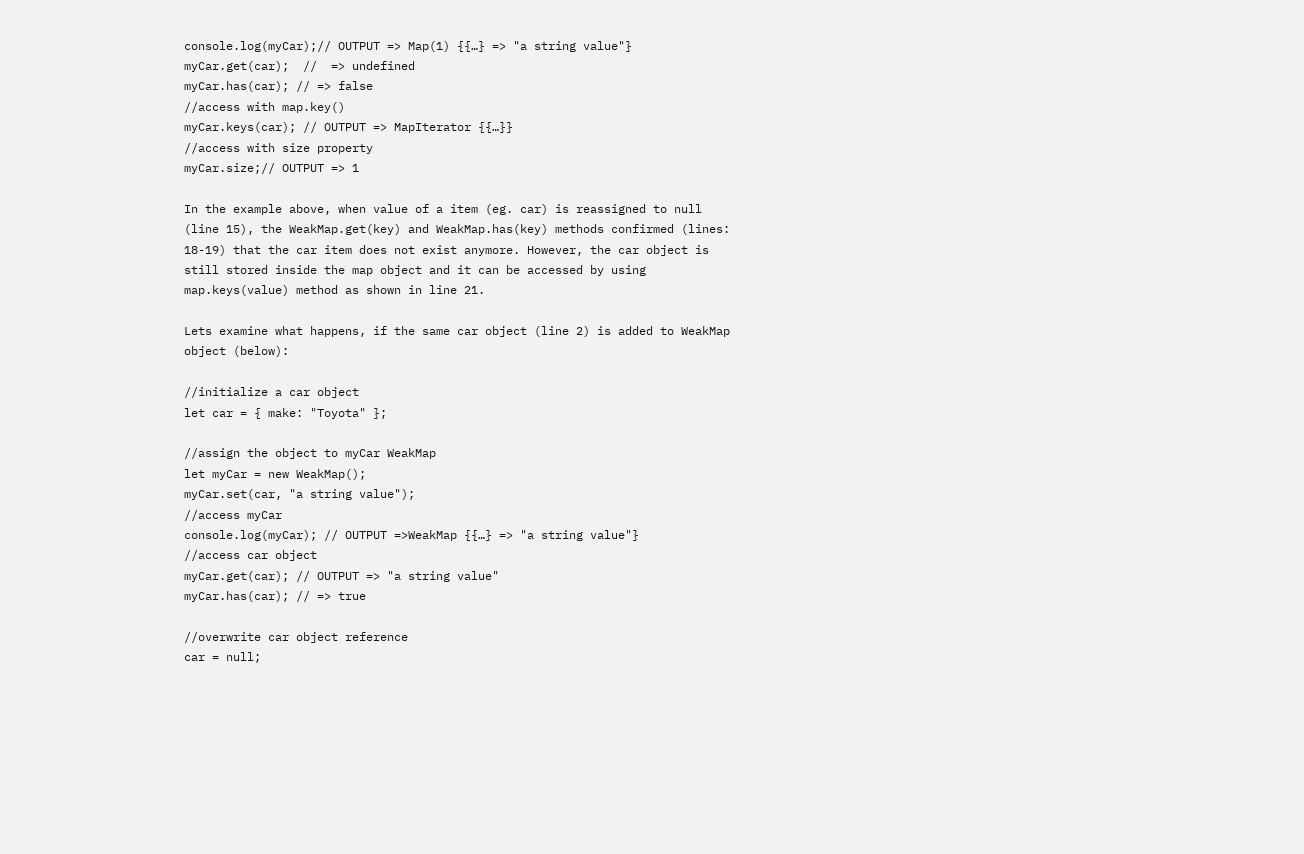console.log(myCar);// OUTPUT => Map(1) {{…} => "a string value"}
myCar.get(car);  //  => undefined
myCar.has(car); // => false
//access with map.key()
myCar.keys(car); // OUTPUT => MapIterator {{…}}
//access with size property
myCar.size;// OUTPUT => 1

In the example above, when value of a item (eg. car) is reassigned to null (line 15), the WeakMap.get(key) and WeakMap.has(key) methods confirmed (lines: 18-19) that the car item does not exist anymore. However, the car object is still stored inside the map object and it can be accessed by using map.keys(value) method as shown in line 21.

Lets examine what happens, if the same car object (line 2) is added to WeakMap object (below):

//initialize a car object
let car = { make: "Toyota" };

//assign the object to myCar WeakMap
let myCar = new WeakMap();
myCar.set(car, "a string value");
//access myCar
console.log(myCar); // OUTPUT =>WeakMap {{…} => "a string value"}
//access car object
myCar.get(car); // OUTPUT => "a string value"
myCar.has(car); // => true

//overwrite car object reference
car = null;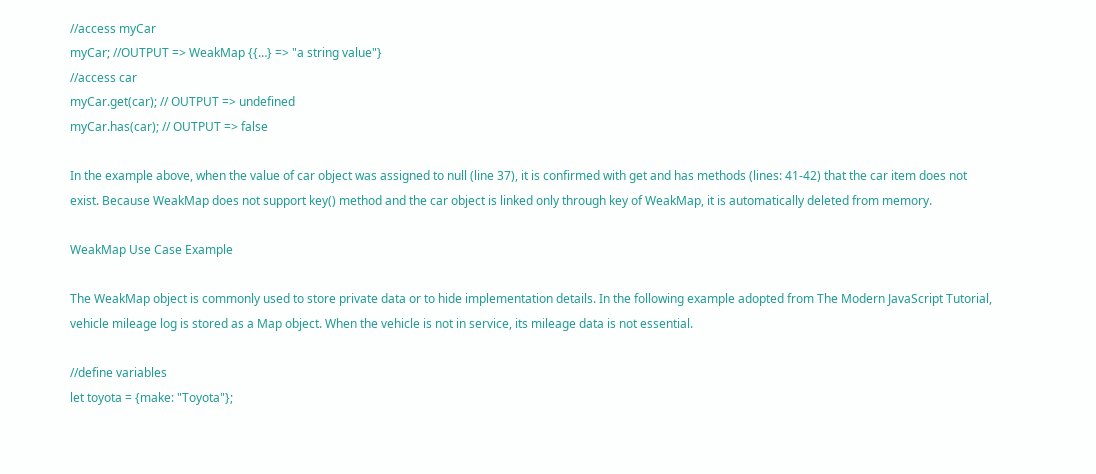//access myCar
myCar; //OUTPUT => WeakMap {{…} => "a string value"}
//access car
myCar.get(car); // OUTPUT => undefined
myCar.has(car); // OUTPUT => false

In the example above, when the value of car object was assigned to null (line 37), it is confirmed with get and has methods (lines: 41-42) that the car item does not exist. Because WeakMap does not support key() method and the car object is linked only through key of WeakMap, it is automatically deleted from memory.

WeakMap Use Case Example

The WeakMap object is commonly used to store private data or to hide implementation details. In the following example adopted from The Modern JavaScript Tutorial, vehicle mileage log is stored as a Map object. When the vehicle is not in service, its mileage data is not essential.

//define variables
let toyota = {make: "Toyota"};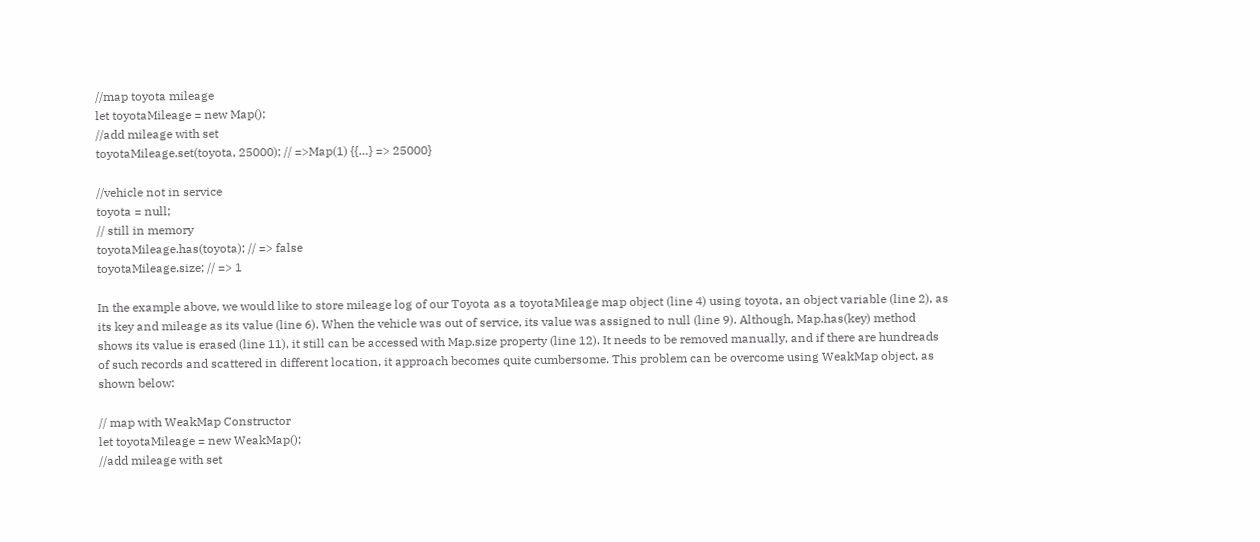//map toyota mileage
let toyotaMileage = new Map();
//add mileage with set
toyotaMileage.set(toyota, 25000); // =>Map(1) {{…} => 25000}

//vehicle not in service
toyota = null;
// still in memory
toyotaMileage.has(toyota); // => false
toyotaMileage.size; // => 1

In the example above, we would like to store mileage log of our Toyota as a toyotaMileage map object (line 4) using toyota, an object variable (line 2), as its key and mileage as its value (line 6). When the vehicle was out of service, its value was assigned to null (line 9). Although, Map.has(key) method shows its value is erased (line 11), it still can be accessed with Map.size property (line 12). It needs to be removed manually, and if there are hundreads of such records and scattered in different location, it approach becomes quite cumbersome. This problem can be overcome using WeakMap object, as shown below:

// map with WeakMap Constructor
let toyotaMileage = new WeakMap();
//add mileage with set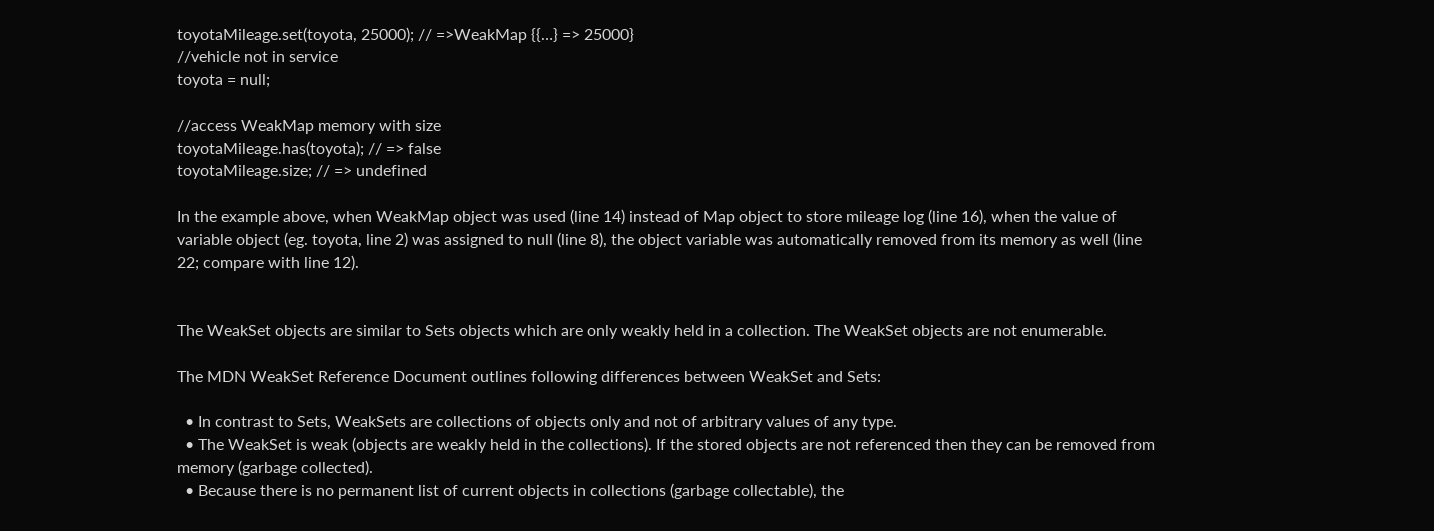toyotaMileage.set(toyota, 25000); // =>WeakMap {{…} => 25000}
//vehicle not in service
toyota = null;

//access WeakMap memory with size
toyotaMileage.has(toyota); // => false
toyotaMileage.size; // => undefined

In the example above, when WeakMap object was used (line 14) instead of Map object to store mileage log (line 16), when the value of variable object (eg. toyota, line 2) was assigned to null (line 8), the object variable was automatically removed from its memory as well (line 22; compare with line 12).


The WeakSet objects are similar to Sets objects which are only weakly held in a collection. The WeakSet objects are not enumerable.

The MDN WeakSet Reference Document outlines following differences between WeakSet and Sets:

  • In contrast to Sets, WeakSets are collections of objects only and not of arbitrary values of any type.
  • The WeakSet is weak (objects are weakly held in the collections). If the stored objects are not referenced then they can be removed from memory (garbage collected).
  • Because there is no permanent list of current objects in collections (garbage collectable), the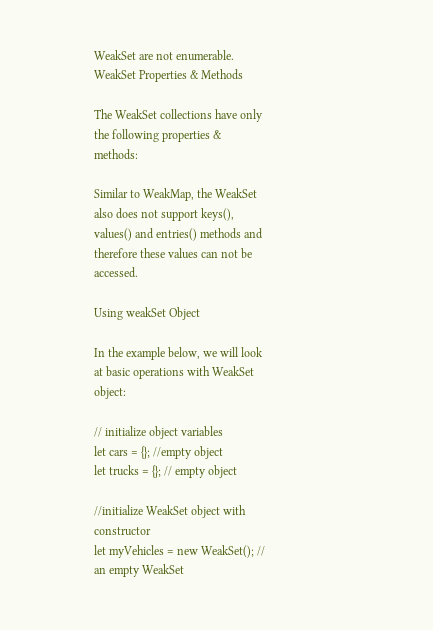WeakSet are not enumerable.
WeakSet Properties & Methods

The WeakSet collections have only the following properties & methods:

Similar to WeakMap, the WeakSet also does not support keys(), values() and entries() methods and therefore these values can not be accessed.

Using weakSet Object

In the example below, we will look at basic operations with WeakSet object:

// initialize object variables
let cars = {}; //empty object
let trucks = {}; // empty object

//initialize WeakSet object with constructor
let myVehicles = new WeakSet(); // an empty WeakSet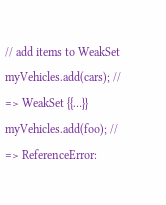// add items to WeakSet
myVehicles.add(cars); // => WeakSet {{…}}
myVehicles.add(foo); // => ReferenceError: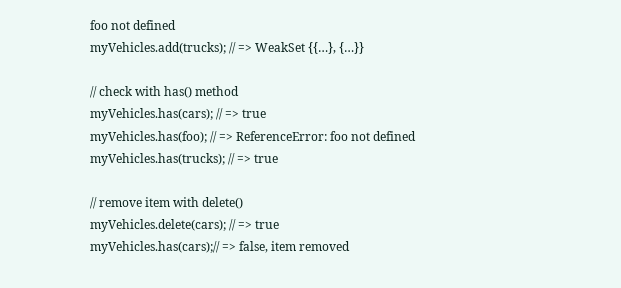foo not defined
myVehicles.add(trucks); // => WeakSet {{…}, {…}}

// check with has() method
myVehicles.has(cars); // => true
myVehicles.has(foo); // => ReferenceError: foo not defined
myVehicles.has(trucks); // => true

// remove item with delete()
myVehicles.delete(cars); // => true
myVehicles.has(cars);// => false, item removed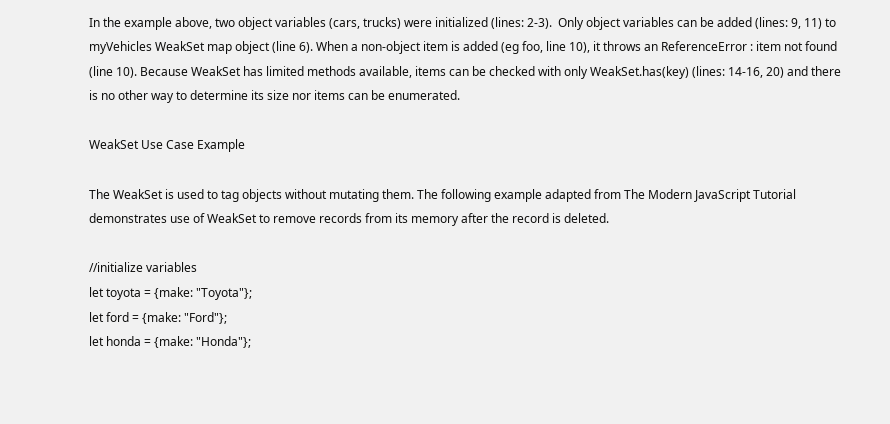In the example above, two object variables (cars, trucks) were initialized (lines: 2-3).  Only object variables can be added (lines: 9, 11) to myVehicles WeakSet map object (line 6). When a non-object item is added (eg foo, line 10), it throws an ReferenceError : item not found (line 10). Because WeakSet has limited methods available, items can be checked with only WeakSet.has(key) (lines: 14-16, 20) and there is no other way to determine its size nor items can be enumerated.

WeakSet Use Case Example

The WeakSet is used to tag objects without mutating them. The following example adapted from The Modern JavaScript Tutorial demonstrates use of WeakSet to remove records from its memory after the record is deleted.

//initialize variables
let toyota = {make: "Toyota"};
let ford = {make: "Ford"};
let honda = {make: "Honda"};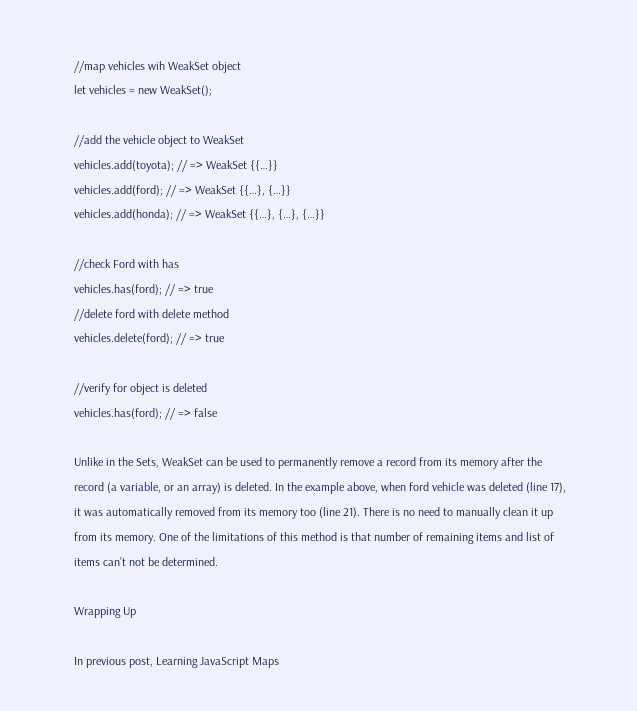//map vehicles wih WeakSet object
let vehicles = new WeakSet();

//add the vehicle object to WeakSet
vehicles.add(toyota); // => WeakSet {{…}}
vehicles.add(ford); // => WeakSet {{…}, {…}}
vehicles.add(honda); // => WeakSet {{…}, {…}, {…}}

//check Ford with has
vehicles.has(ford); // => true
//delete ford with delete method
vehicles.delete(ford); // => true

//verify for object is deleted
vehicles.has(ford); // => false

Unlike in the Sets, WeakSet can be used to permanently remove a record from its memory after the record (a variable, or an array) is deleted. In the example above, when ford vehicle was deleted (line 17), it was automatically removed from its memory too (line 21). There is no need to manually clean it up from its memory. One of the limitations of this method is that number of remaining items and list of items can’t not be determined.

Wrapping Up

In previous post, Learning JavaScript Maps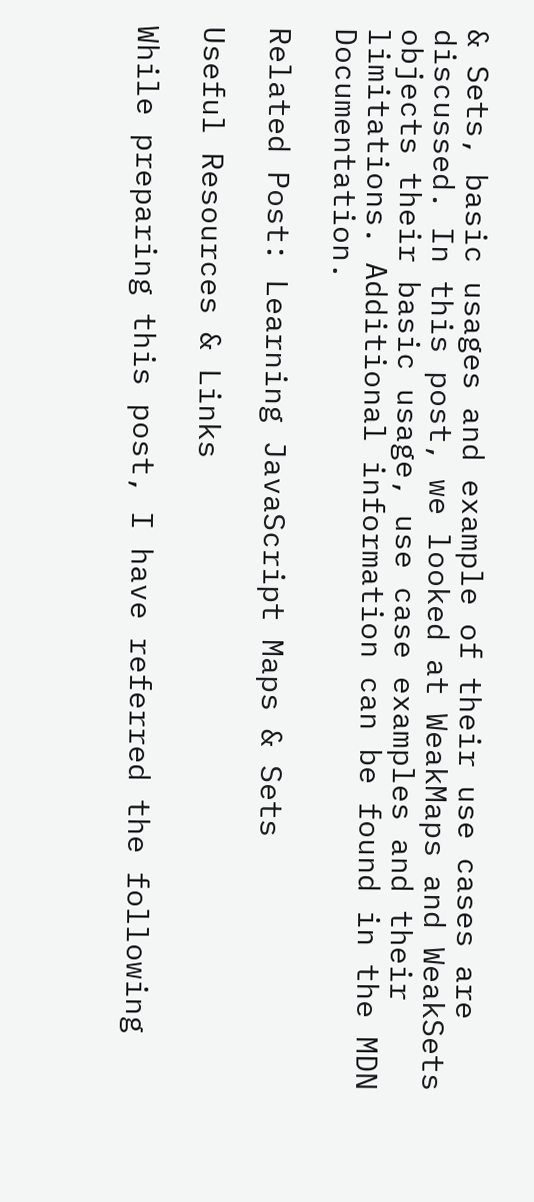& Sets, basic usages and example of their use cases are discussed. In this post, we looked at WeakMaps and WeakSets objects their basic usage, use case examples and their limitations. Additional information can be found in the MDN Documentation.

Related Post: Learning JavaScript Maps & Sets

Useful Resources & Links

While preparing this post, I have referred the following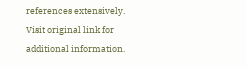references extensively. Visit original link for additional information.